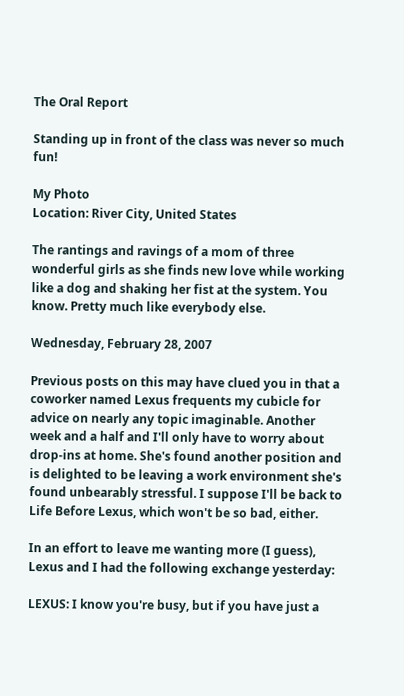The Oral Report

Standing up in front of the class was never so much fun!

My Photo
Location: River City, United States

The rantings and ravings of a mom of three wonderful girls as she finds new love while working like a dog and shaking her fist at the system. You know. Pretty much like everybody else.

Wednesday, February 28, 2007

Previous posts on this may have clued you in that a coworker named Lexus frequents my cubicle for advice on nearly any topic imaginable. Another week and a half and I'll only have to worry about drop-ins at home. She's found another position and is delighted to be leaving a work environment she's found unbearably stressful. I suppose I'll be back to Life Before Lexus, which won't be so bad, either.

In an effort to leave me wanting more (I guess), Lexus and I had the following exchange yesterday:

LEXUS: I know you're busy, but if you have just a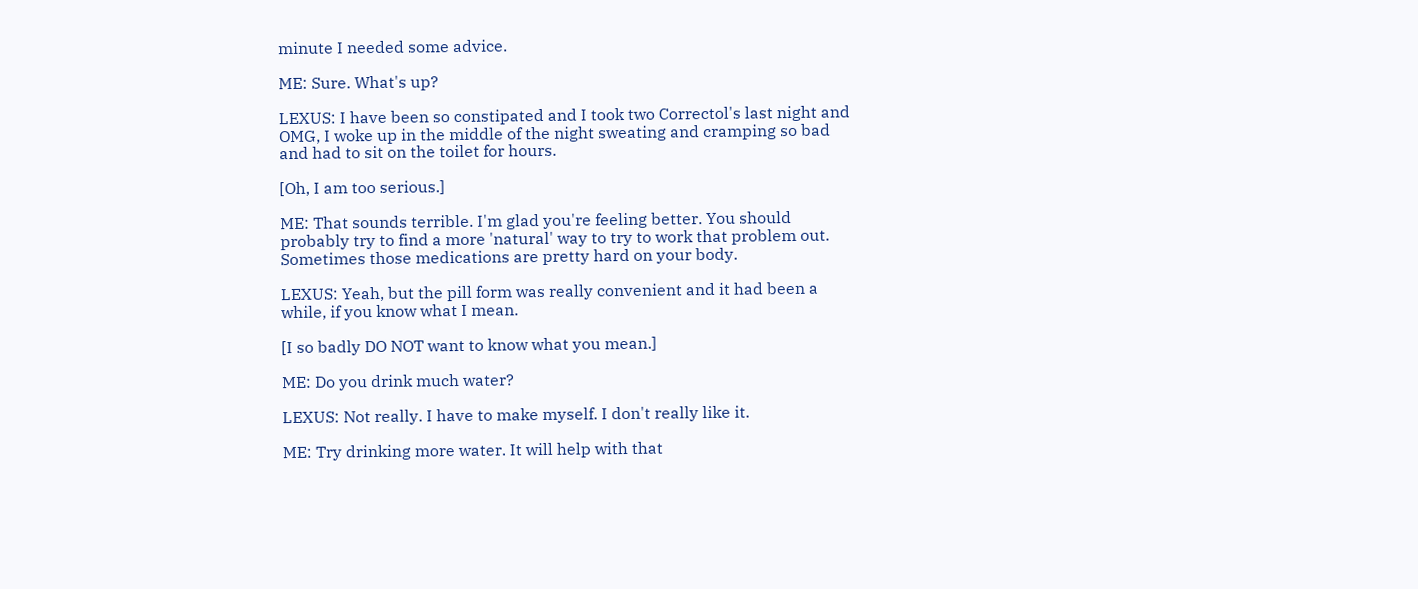minute I needed some advice.

ME: Sure. What's up?

LEXUS: I have been so constipated and I took two Correctol's last night and OMG, I woke up in the middle of the night sweating and cramping so bad and had to sit on the toilet for hours.

[Oh, I am too serious.]

ME: That sounds terrible. I'm glad you're feeling better. You should probably try to find a more 'natural' way to try to work that problem out. Sometimes those medications are pretty hard on your body.

LEXUS: Yeah, but the pill form was really convenient and it had been a while, if you know what I mean.

[I so badly DO NOT want to know what you mean.]

ME: Do you drink much water?

LEXUS: Not really. I have to make myself. I don't really like it.

ME: Try drinking more water. It will help with that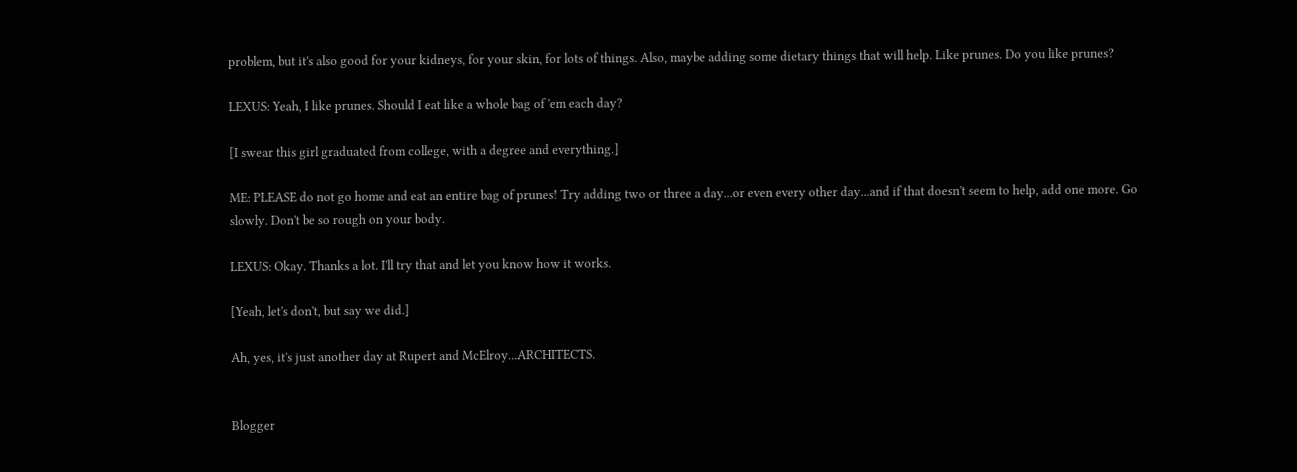problem, but it's also good for your kidneys, for your skin, for lots of things. Also, maybe adding some dietary things that will help. Like prunes. Do you like prunes?

LEXUS: Yeah, I like prunes. Should I eat like a whole bag of 'em each day?

[I swear this girl graduated from college, with a degree and everything.]

ME: PLEASE do not go home and eat an entire bag of prunes! Try adding two or three a day...or even every other day...and if that doesn't seem to help, add one more. Go slowly. Don't be so rough on your body.

LEXUS: Okay. Thanks a lot. I'll try that and let you know how it works.

[Yeah, let's don't, but say we did.]

Ah, yes, it's just another day at Rupert and McElroy...ARCHITECTS.


Blogger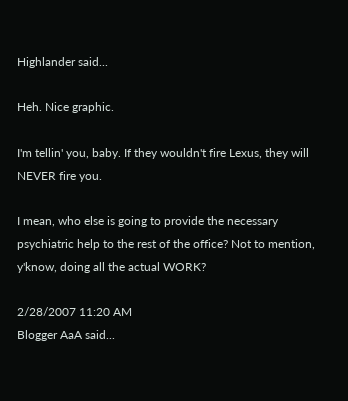Highlander said...

Heh. Nice graphic.

I'm tellin' you, baby. If they wouldn't fire Lexus, they will NEVER fire you.

I mean, who else is going to provide the necessary psychiatric help to the rest of the office? Not to mention, y'know, doing all the actual WORK?

2/28/2007 11:20 AM
Blogger AaA said...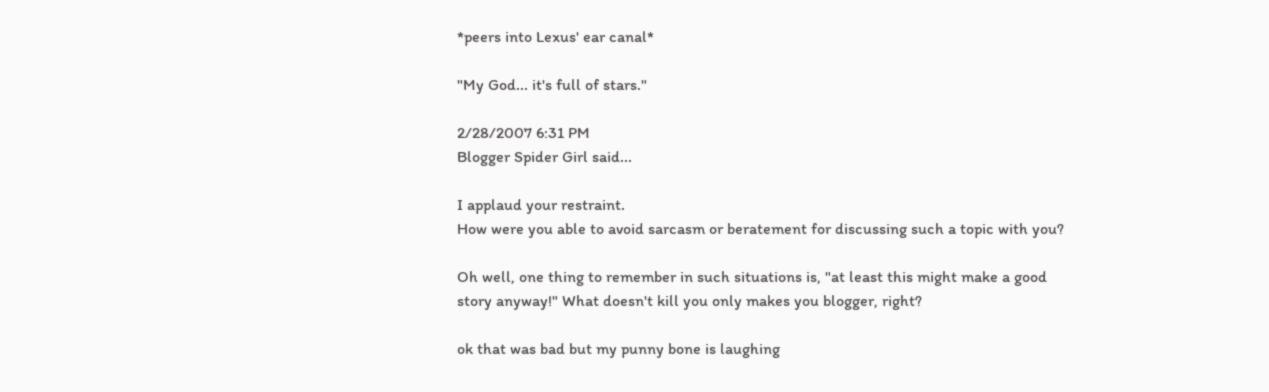*peers into Lexus' ear canal*

"My God... it's full of stars."

2/28/2007 6:31 PM
Blogger Spider Girl said...

I applaud your restraint.
How were you able to avoid sarcasm or beratement for discussing such a topic with you?

Oh well, one thing to remember in such situations is, "at least this might make a good story anyway!" What doesn't kill you only makes you blogger, right?

ok that was bad but my punny bone is laughing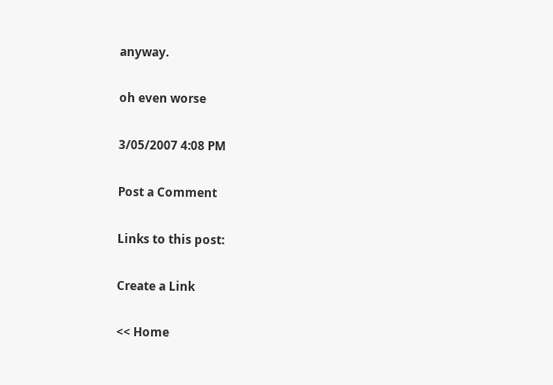anyway.

oh even worse

3/05/2007 4:08 PM

Post a Comment

Links to this post:

Create a Link

<< Home